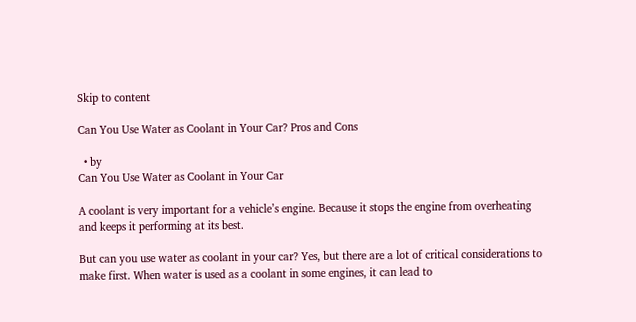Skip to content

Can You Use Water as Coolant in Your Car? Pros and Cons

  • by
Can You Use Water as Coolant in Your Car

A coolant is very important for a vehicle’s engine. Because it stops the engine from overheating and keeps it performing at its best.

But can you use water as coolant in your car? Yes, but there are a lot of critical considerations to make first. When water is used as a coolant in some engines, it can lead to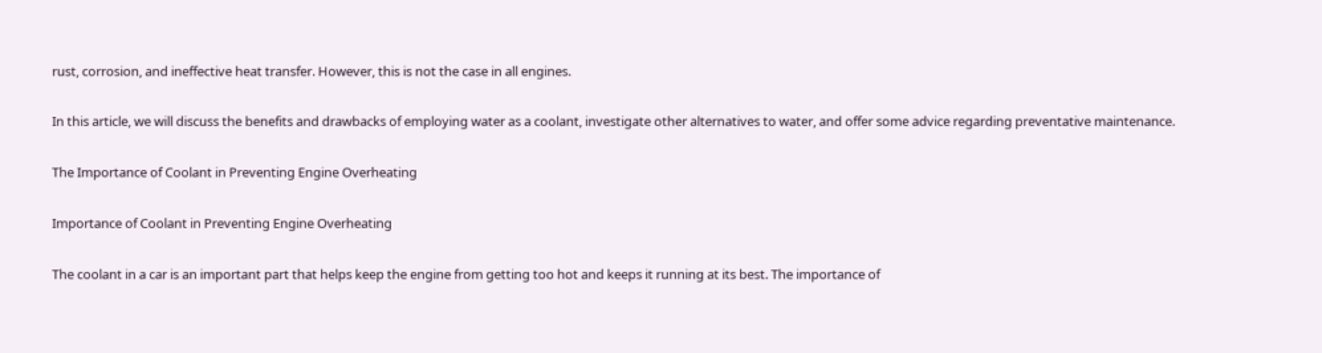rust, corrosion, and ineffective heat transfer. However, this is not the case in all engines.

In this article, we will discuss the benefits and drawbacks of employing water as a coolant, investigate other alternatives to water, and offer some advice regarding preventative maintenance.

The Importance of Coolant in Preventing Engine Overheating

Importance of Coolant in Preventing Engine Overheating

The coolant in a car is an important part that helps keep the engine from getting too hot and keeps it running at its best. The importance of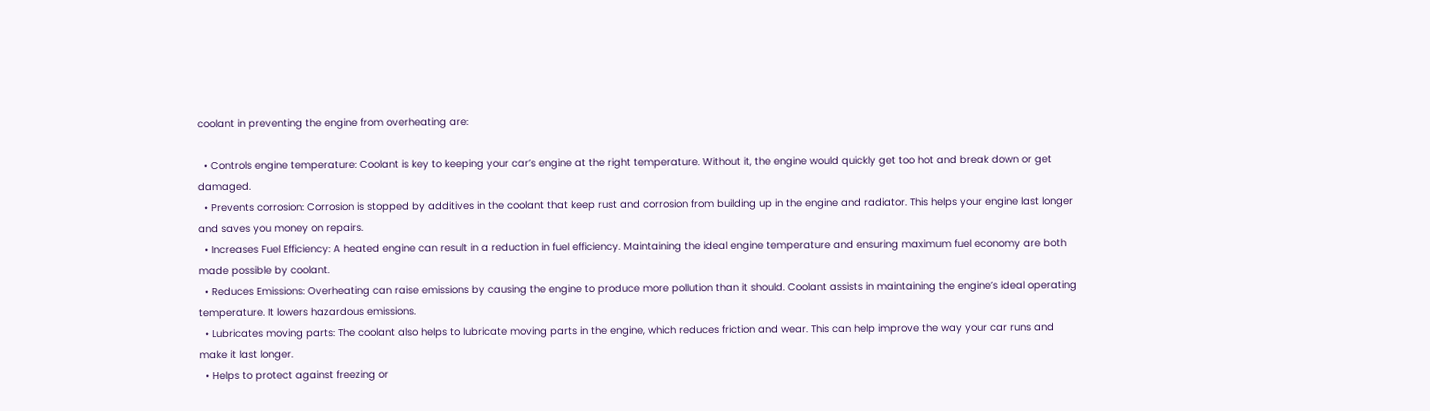coolant in preventing the engine from overheating are:

  • Controls engine temperature: Coolant is key to keeping your car’s engine at the right temperature. Without it, the engine would quickly get too hot and break down or get damaged.
  • Prevents corrosion: Corrosion is stopped by additives in the coolant that keep rust and corrosion from building up in the engine and radiator. This helps your engine last longer and saves you money on repairs.
  • Increases Fuel Efficiency: A heated engine can result in a reduction in fuel efficiency. Maintaining the ideal engine temperature and ensuring maximum fuel economy are both made possible by coolant.
  • Reduces Emissions: Overheating can raise emissions by causing the engine to produce more pollution than it should. Coolant assists in maintaining the engine’s ideal operating temperature. It lowers hazardous emissions.
  • Lubricates moving parts: The coolant also helps to lubricate moving parts in the engine, which reduces friction and wear. This can help improve the way your car runs and make it last longer.
  • Helps to protect against freezing or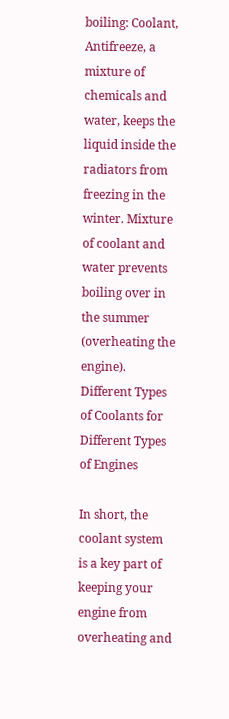boiling: Coolant, Antifreeze, a mixture of chemicals and water, keeps the liquid inside the radiators from freezing in the winter. Mixture of coolant and water prevents boiling over in the summer (overheating the engine).
Different Types of Coolants for Different Types of Engines

In short, the coolant system is a key part of keeping your engine from overheating and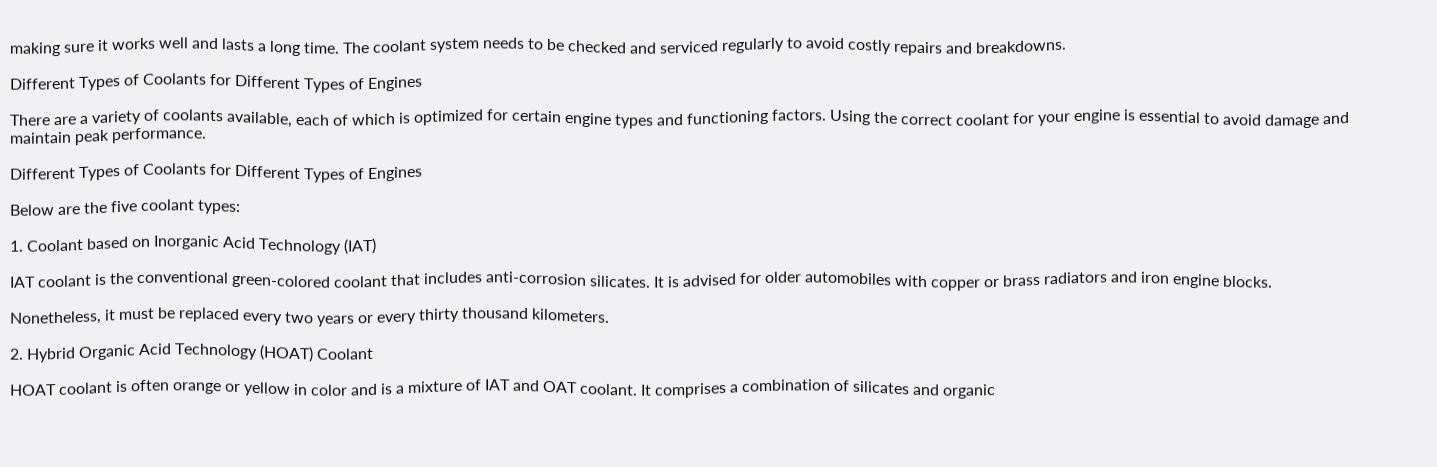making sure it works well and lasts a long time. The coolant system needs to be checked and serviced regularly to avoid costly repairs and breakdowns.

Different Types of Coolants for Different Types of Engines

There are a variety of coolants available, each of which is optimized for certain engine types and functioning factors. Using the correct coolant for your engine is essential to avoid damage and maintain peak performance.

Different Types of Coolants for Different Types of Engines

Below are the five coolant types:

1. Coolant based on Inorganic Acid Technology (IAT)

IAT coolant is the conventional green-colored coolant that includes anti-corrosion silicates. It is advised for older automobiles with copper or brass radiators and iron engine blocks.

Nonetheless, it must be replaced every two years or every thirty thousand kilometers.

2. Hybrid Organic Acid Technology (HOAT) Coolant

HOAT coolant is often orange or yellow in color and is a mixture of IAT and OAT coolant. It comprises a combination of silicates and organic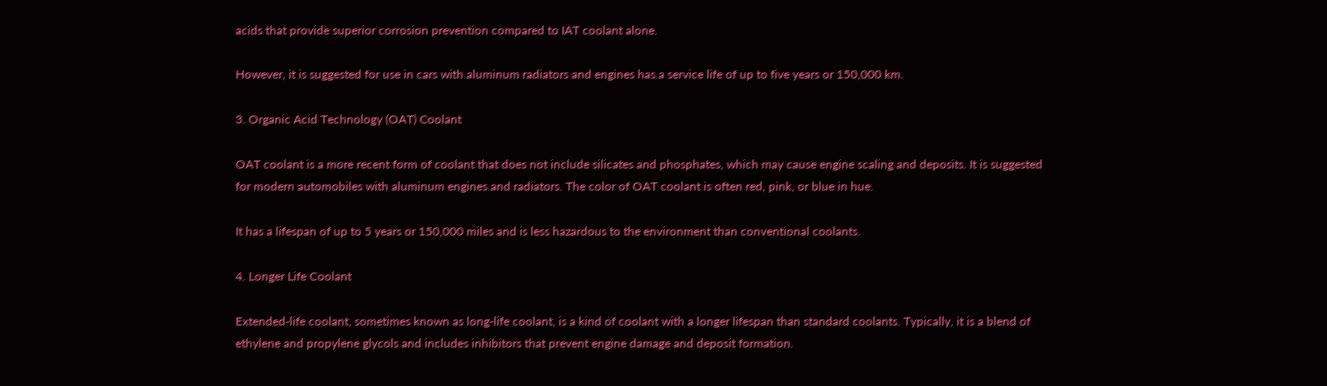acids that provide superior corrosion prevention compared to IAT coolant alone.

However, it is suggested for use in cars with aluminum radiators and engines has a service life of up to five years or 150,000 km.

3. Organic Acid Technology (OAT) Coolant

OAT coolant is a more recent form of coolant that does not include silicates and phosphates, which may cause engine scaling and deposits. It is suggested for modern automobiles with aluminum engines and radiators. The color of OAT coolant is often red, pink, or blue in hue.

It has a lifespan of up to 5 years or 150,000 miles and is less hazardous to the environment than conventional coolants.

4. Longer Life Coolant

Extended-life coolant, sometimes known as long-life coolant, is a kind of coolant with a longer lifespan than standard coolants. Typically, it is a blend of ethylene and propylene glycols and includes inhibitors that prevent engine damage and deposit formation.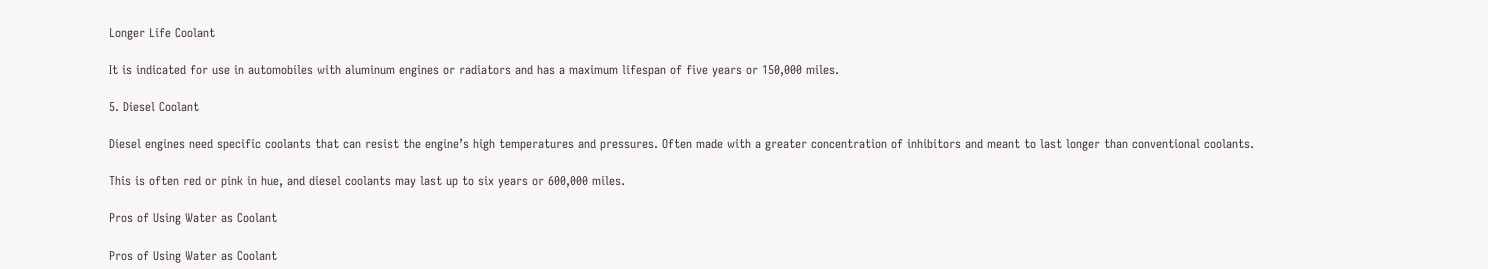Longer Life Coolant

It is indicated for use in automobiles with aluminum engines or radiators and has a maximum lifespan of five years or 150,000 miles.

5. Diesel Coolant

Diesel engines need specific coolants that can resist the engine’s high temperatures and pressures. Often made with a greater concentration of inhibitors and meant to last longer than conventional coolants.

This is often red or pink in hue, and diesel coolants may last up to six years or 600,000 miles.

Pros of Using Water as Coolant

Pros of Using Water as Coolant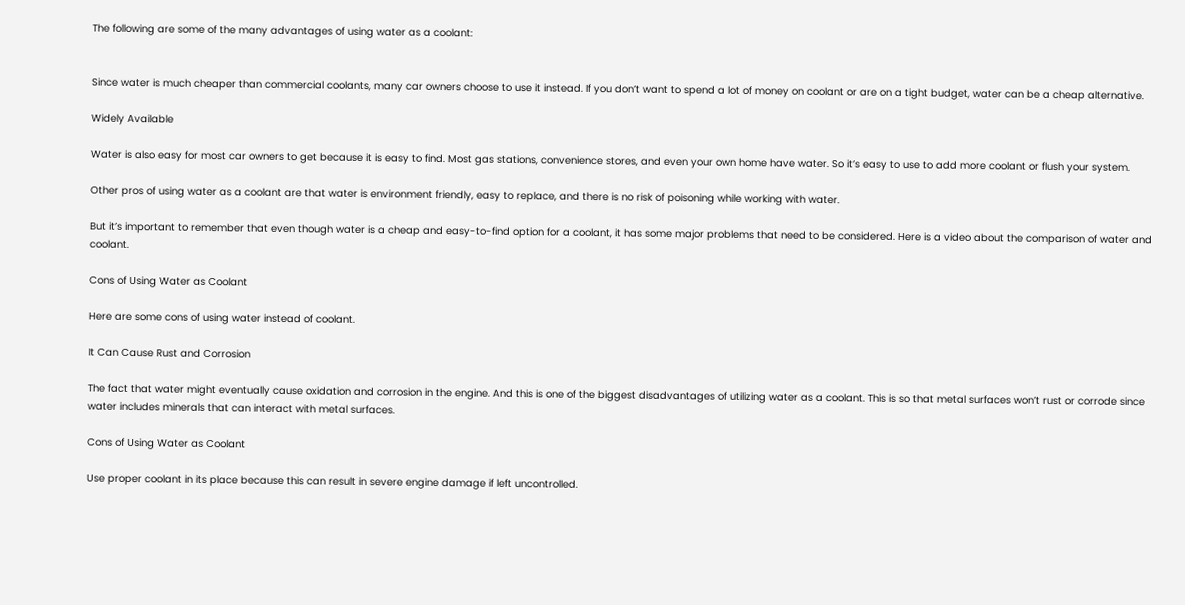The following are some of the many advantages of using water as a coolant:


Since water is much cheaper than commercial coolants, many car owners choose to use it instead. If you don’t want to spend a lot of money on coolant or are on a tight budget, water can be a cheap alternative.

Widely Available

Water is also easy for most car owners to get because it is easy to find. Most gas stations, convenience stores, and even your own home have water. So it’s easy to use to add more coolant or flush your system.

Other pros of using water as a coolant are that water is environment friendly, easy to replace, and there is no risk of poisoning while working with water.

But it’s important to remember that even though water is a cheap and easy-to-find option for a coolant, it has some major problems that need to be considered. Here is a video about the comparison of water and coolant.

Cons of Using Water as Coolant

Here are some cons of using water instead of coolant.

It Can Cause Rust and Corrosion

The fact that water might eventually cause oxidation and corrosion in the engine. And this is one of the biggest disadvantages of utilizing water as a coolant. This is so that metal surfaces won’t rust or corrode since water includes minerals that can interact with metal surfaces.

Cons of Using Water as Coolant

Use proper coolant in its place because this can result in severe engine damage if left uncontrolled.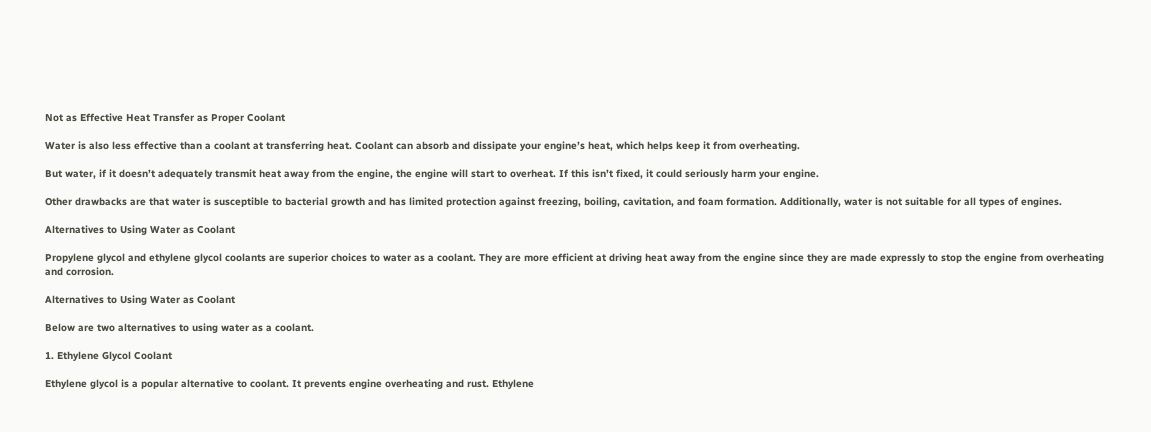Not as Effective Heat Transfer as Proper Coolant

Water is also less effective than a coolant at transferring heat. Coolant can absorb and dissipate your engine’s heat, which helps keep it from overheating.

But water, if it doesn’t adequately transmit heat away from the engine, the engine will start to overheat. If this isn’t fixed, it could seriously harm your engine.

Other drawbacks are that water is susceptible to bacterial growth and has limited protection against freezing, boiling, cavitation, and foam formation. Additionally, water is not suitable for all types of engines.

Alternatives to Using Water as Coolant

Propylene glycol and ethylene glycol coolants are superior choices to water as a coolant. They are more efficient at driving heat away from the engine since they are made expressly to stop the engine from overheating and corrosion.

Alternatives to Using Water as Coolant

Below are two alternatives to using water as a coolant.

1. Ethylene Glycol Coolant

Ethylene glycol is a popular alternative to coolant. It prevents engine overheating and rust. Ethylene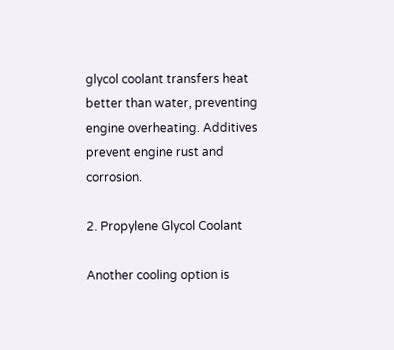glycol coolant transfers heat better than water, preventing engine overheating. Additives prevent engine rust and corrosion.

2. Propylene Glycol Coolant

Another cooling option is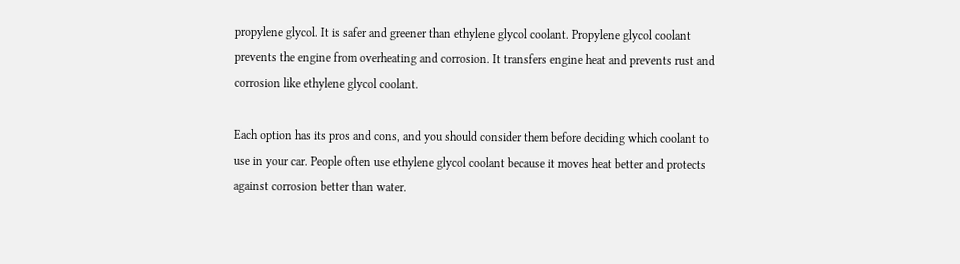propylene glycol. It is safer and greener than ethylene glycol coolant. Propylene glycol coolant prevents the engine from overheating and corrosion. It transfers engine heat and prevents rust and corrosion like ethylene glycol coolant.

Each option has its pros and cons, and you should consider them before deciding which coolant to use in your car. People often use ethylene glycol coolant because it moves heat better and protects against corrosion better than water.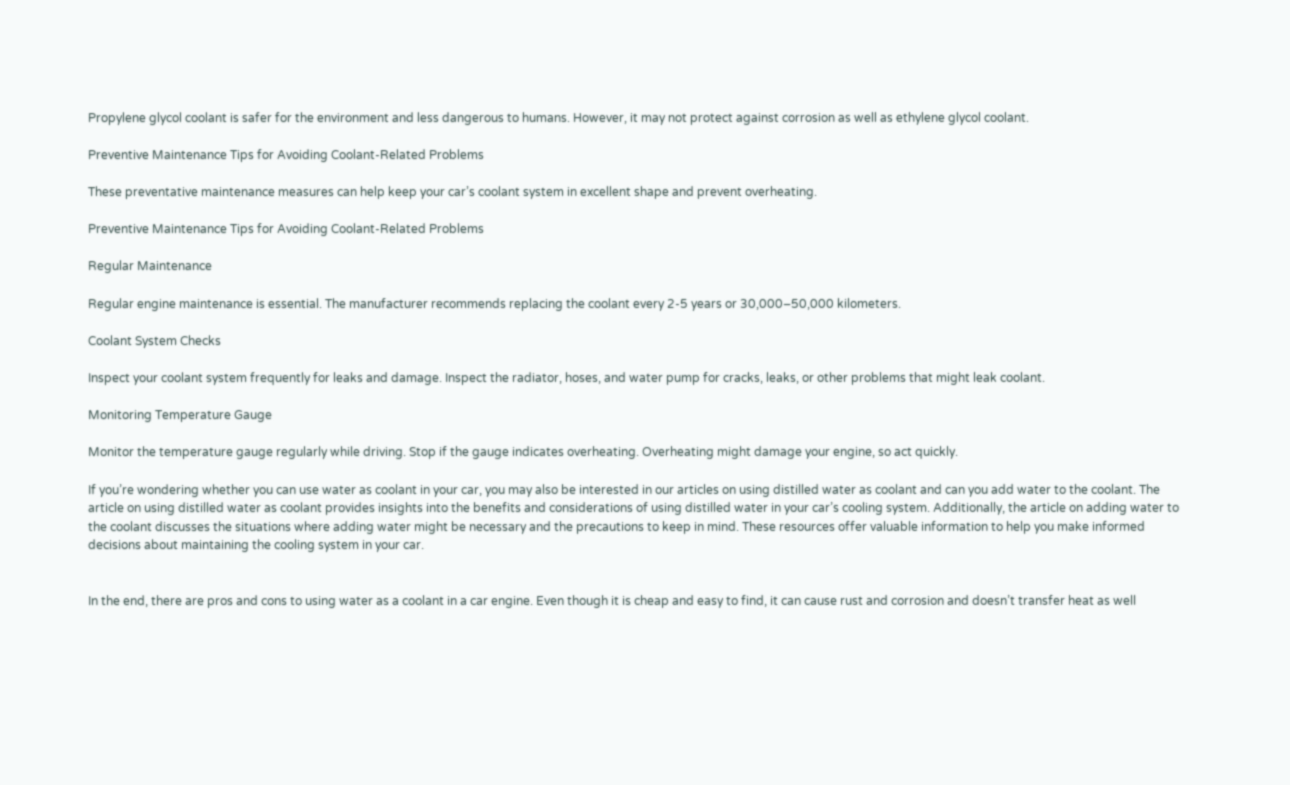Propylene glycol coolant is safer for the environment and less dangerous to humans. However, it may not protect against corrosion as well as ethylene glycol coolant.

Preventive Maintenance Tips for Avoiding Coolant-Related Problems

These preventative maintenance measures can help keep your car’s coolant system in excellent shape and prevent overheating.

Preventive Maintenance Tips for Avoiding Coolant-Related Problems

Regular Maintenance

Regular engine maintenance is essential. The manufacturer recommends replacing the coolant every 2-5 years or 30,000–50,000 kilometers.

Coolant System Checks

Inspect your coolant system frequently for leaks and damage. Inspect the radiator, hoses, and water pump for cracks, leaks, or other problems that might leak coolant.

Monitoring Temperature Gauge

Monitor the temperature gauge regularly while driving. Stop if the gauge indicates overheating. Overheating might damage your engine, so act quickly.

If you’re wondering whether you can use water as coolant in your car, you may also be interested in our articles on using distilled water as coolant and can you add water to the coolant. The article on using distilled water as coolant provides insights into the benefits and considerations of using distilled water in your car’s cooling system. Additionally, the article on adding water to the coolant discusses the situations where adding water might be necessary and the precautions to keep in mind. These resources offer valuable information to help you make informed decisions about maintaining the cooling system in your car.


In the end, there are pros and cons to using water as a coolant in a car engine. Even though it is cheap and easy to find, it can cause rust and corrosion and doesn’t transfer heat as well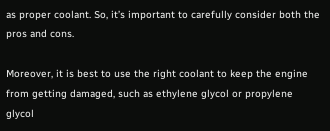as proper coolant. So, it’s important to carefully consider both the pros and cons.

Moreover, it is best to use the right coolant to keep the engine from getting damaged, such as ethylene glycol or propylene glycol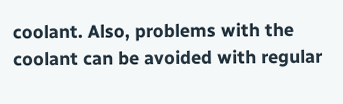coolant. Also, problems with the coolant can be avoided with regular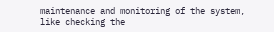maintenance and monitoring of the system, like checking the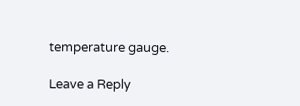temperature gauge.

Leave a Reply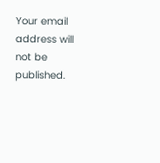Your email address will not be published.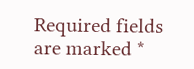Required fields are marked *